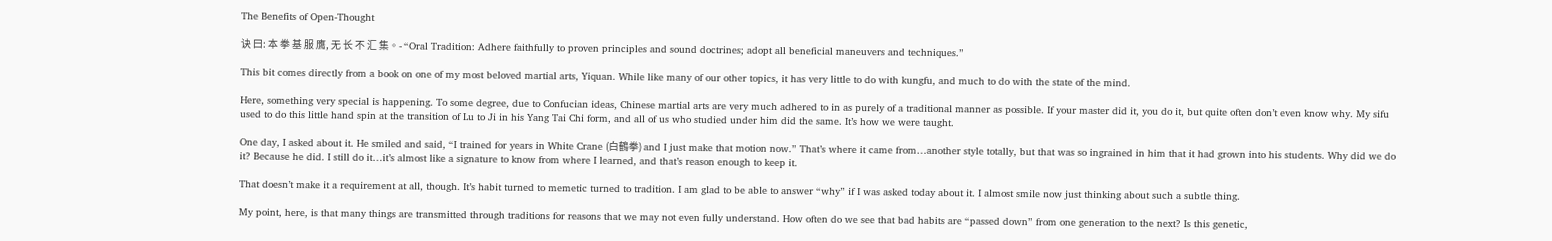The Benefits of Open-Thought

诀 曰: 本 拳 基 服 膺, 无 长 不 汇 集。- “Oral Tradition: Adhere faithfully to proven principles and sound doctrines; adopt all beneficial maneuvers and techniques.”

This bit comes directly from a book on one of my most beloved martial arts, Yiquan. While like many of our other topics, it has very little to do with kungfu, and much to do with the state of the mind.

Here, something very special is happening. To some degree, due to Confucian ideas, Chinese martial arts are very much adhered to in as purely of a traditional manner as possible. If your master did it, you do it, but quite often don’t even know why. My sifu used to do this little hand spin at the transition of Lu to Ji in his Yang Tai Chi form, and all of us who studied under him did the same. It’s how we were taught.

One day, I asked about it. He smiled and said, “I trained for years in White Crane (白鶴拳) and I just make that motion now.” That’s where it came from…another style totally, but that was so ingrained in him that it had grown into his students. Why did we do it? Because he did. I still do it…it’s almost like a signature to know from where I learned, and that’s reason enough to keep it.

That doesn’t make it a requirement at all, though. It’s habit turned to memetic turned to tradition. I am glad to be able to answer “why” if I was asked today about it. I almost smile now just thinking about such a subtle thing.

My point, here, is that many things are transmitted through traditions for reasons that we may not even fully understand. How often do we see that bad habits are “passed down” from one generation to the next? Is this genetic,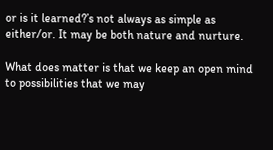or is it learned?’s not always as simple as either/or. It may be both nature and nurture.

What does matter is that we keep an open mind to possibilities that we may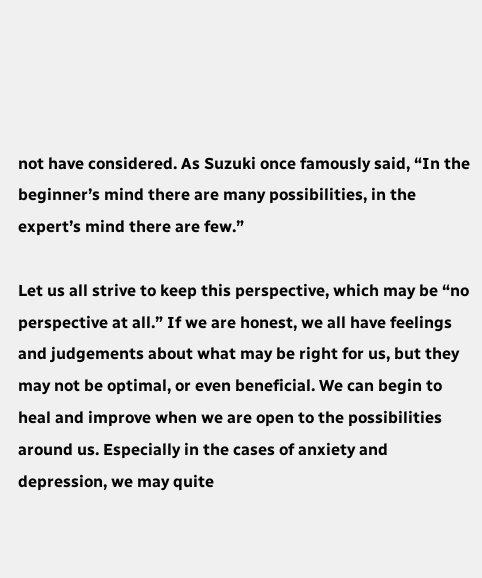not have considered. As Suzuki once famously said, “In the beginner’s mind there are many possibilities, in the expert’s mind there are few.”

Let us all strive to keep this perspective, which may be “no perspective at all.” If we are honest, we all have feelings and judgements about what may be right for us, but they may not be optimal, or even beneficial. We can begin to heal and improve when we are open to the possibilities around us. Especially in the cases of anxiety and depression, we may quite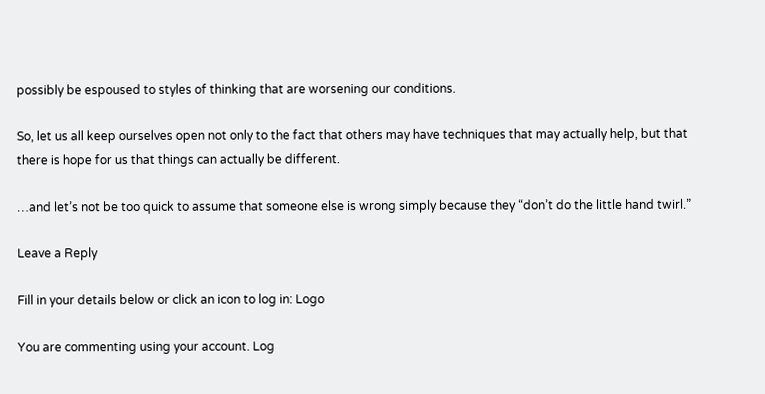possibly be espoused to styles of thinking that are worsening our conditions.

So, let us all keep ourselves open not only to the fact that others may have techniques that may actually help, but that there is hope for us that things can actually be different.

…and let’s not be too quick to assume that someone else is wrong simply because they “don’t do the little hand twirl.”

Leave a Reply

Fill in your details below or click an icon to log in: Logo

You are commenting using your account. Log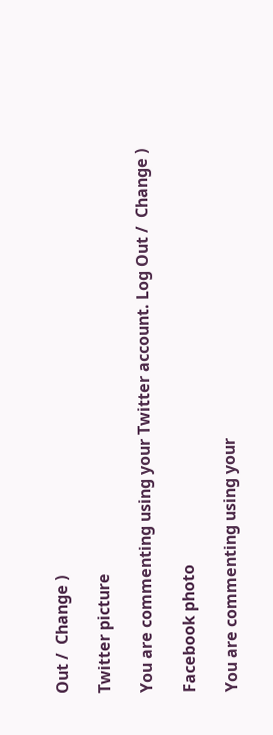Out /  Change )

Twitter picture

You are commenting using your Twitter account. Log Out /  Change )

Facebook photo

You are commenting using your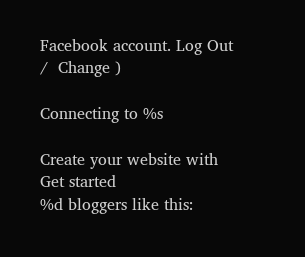Facebook account. Log Out /  Change )

Connecting to %s

Create your website with
Get started
%d bloggers like this: